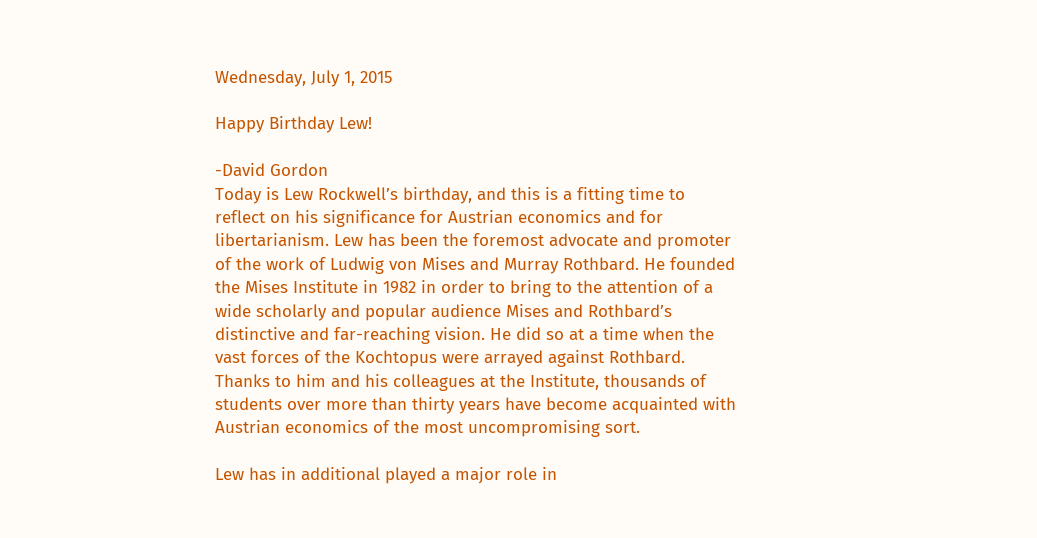Wednesday, July 1, 2015

Happy Birthday Lew!

-David Gordon
Today is Lew Rockwell’s birthday, and this is a fitting time to reflect on his significance for Austrian economics and for libertarianism. Lew has been the foremost advocate and promoter of the work of Ludwig von Mises and Murray Rothbard. He founded the Mises Institute in 1982 in order to bring to the attention of a wide scholarly and popular audience Mises and Rothbard’s distinctive and far-reaching vision. He did so at a time when the vast forces of the Kochtopus were arrayed against Rothbard. Thanks to him and his colleagues at the Institute, thousands of students over more than thirty years have become acquainted with Austrian economics of the most uncompromising sort.

Lew has in additional played a major role in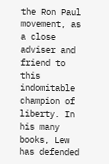the Ron Paul movement, as a close adviser and friend to this indomitable champion of liberty. In his many books, Lew has defended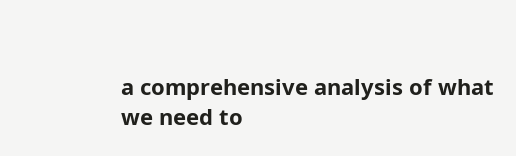a comprehensive analysis of what we need to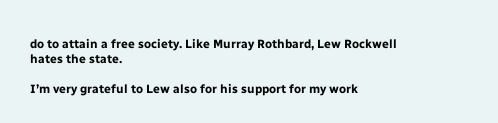do to attain a free society. Like Murray Rothbard, Lew Rockwell hates the state.

I’m very grateful to Lew also for his support for my work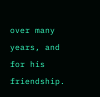over many years, and for his friendship.